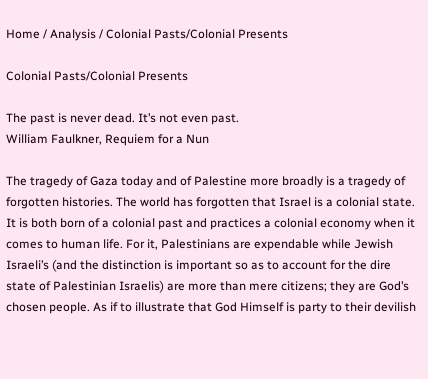Home / Analysis / Colonial Pasts/Colonial Presents

Colonial Pasts/Colonial Presents

The past is never dead. It’s not even past.
William Faulkner, Requiem for a Nun

The tragedy of Gaza today and of Palestine more broadly is a tragedy of forgotten histories. The world has forgotten that Israel is a colonial state. It is both born of a colonial past and practices a colonial economy when it comes to human life. For it, Palestinians are expendable while Jewish Israeli’s (and the distinction is important so as to account for the dire state of Palestinian Israelis) are more than mere citizens; they are God’s chosen people. As if to illustrate that God Himself is party to their devilish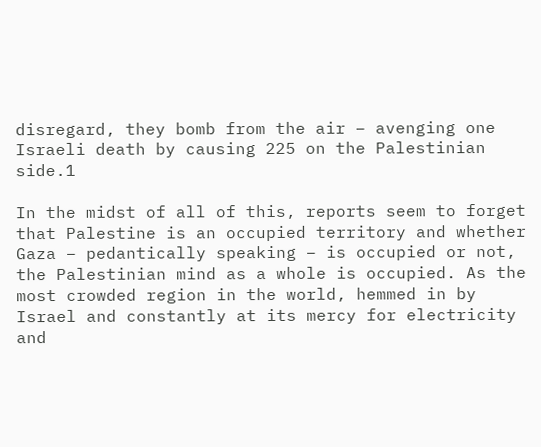disregard, they bomb from the air – avenging one Israeli death by causing 225 on the Palestinian side.1

In the midst of all of this, reports seem to forget that Palestine is an occupied territory and whether Gaza – pedantically speaking – is occupied or not, the Palestinian mind as a whole is occupied. As the most crowded region in the world, hemmed in by Israel and constantly at its mercy for electricity and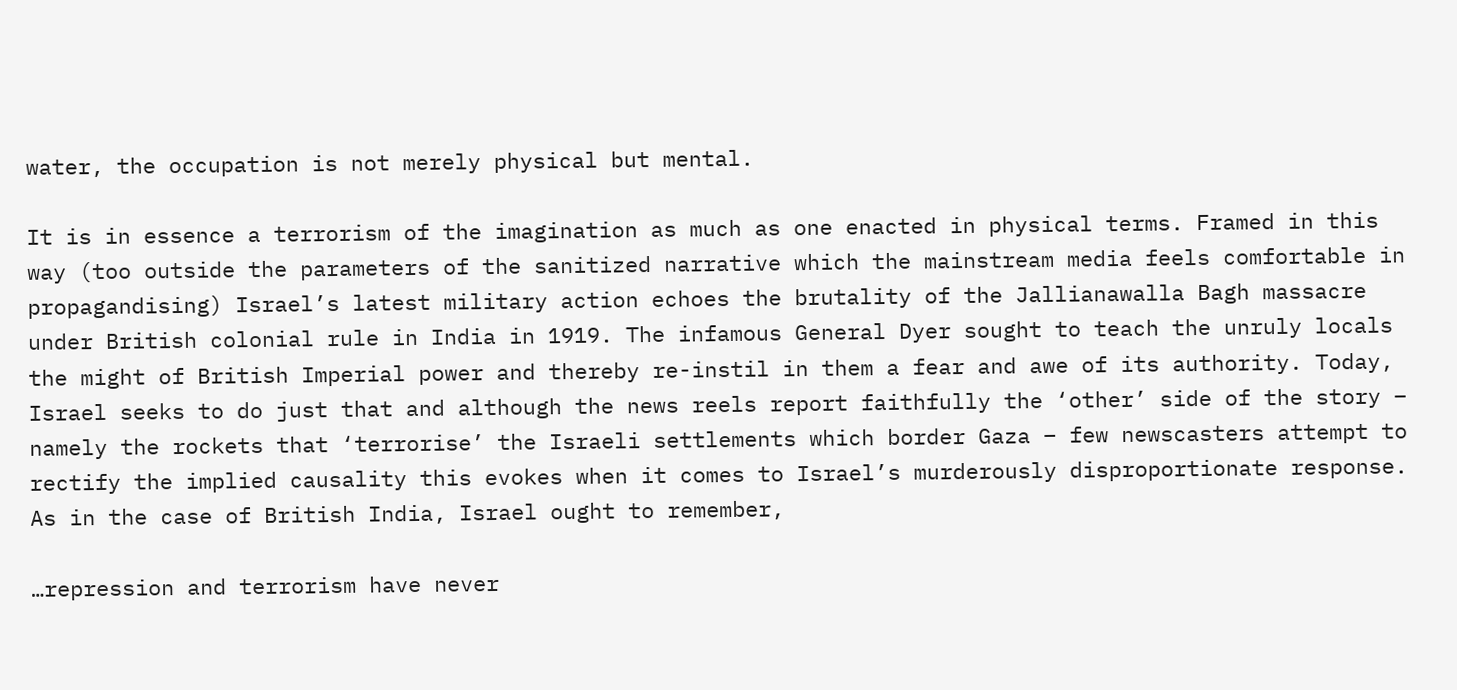water, the occupation is not merely physical but mental.

It is in essence a terrorism of the imagination as much as one enacted in physical terms. Framed in this way (too outside the parameters of the sanitized narrative which the mainstream media feels comfortable in propagandising) Israel’s latest military action echoes the brutality of the Jallianawalla Bagh massacre under British colonial rule in India in 1919. The infamous General Dyer sought to teach the unruly locals the might of British Imperial power and thereby re-instil in them a fear and awe of its authority. Today, Israel seeks to do just that and although the news reels report faithfully the ‘other’ side of the story – namely the rockets that ‘terrorise’ the Israeli settlements which border Gaza – few newscasters attempt to rectify the implied causality this evokes when it comes to Israel’s murderously disproportionate response. As in the case of British India, Israel ought to remember,

…repression and terrorism have never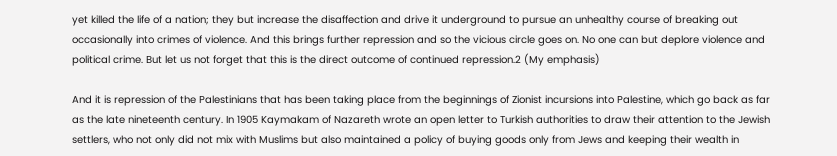yet killed the life of a nation; they but increase the disaffection and drive it underground to pursue an unhealthy course of breaking out occasionally into crimes of violence. And this brings further repression and so the vicious circle goes on. No one can but deplore violence and political crime. But let us not forget that this is the direct outcome of continued repression.2 (My emphasis)

And it is repression of the Palestinians that has been taking place from the beginnings of Zionist incursions into Palestine, which go back as far as the late nineteenth century. In 1905 Kaymakam of Nazareth wrote an open letter to Turkish authorities to draw their attention to the Jewish settlers, who not only did not mix with Muslims but also maintained a policy of buying goods only from Jews and keeping their wealth in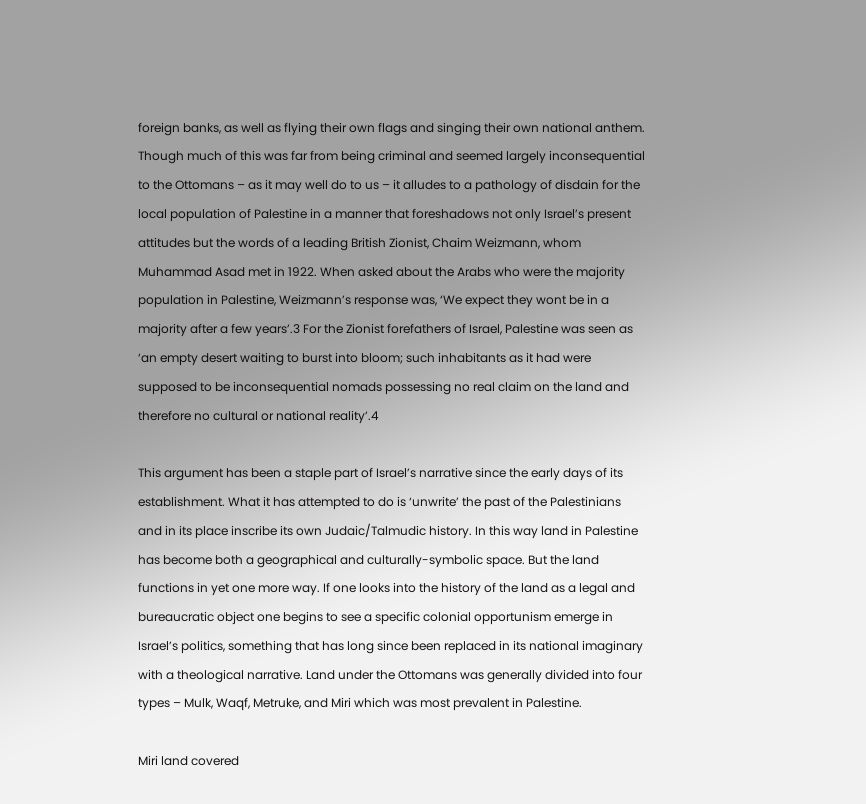foreign banks, as well as flying their own flags and singing their own national anthem. Though much of this was far from being criminal and seemed largely inconsequential to the Ottomans – as it may well do to us – it alludes to a pathology of disdain for the local population of Palestine in a manner that foreshadows not only Israel’s present attitudes but the words of a leading British Zionist, Chaim Weizmann, whom Muhammad Asad met in 1922. When asked about the Arabs who were the majority population in Palestine, Weizmann’s response was, ‘We expect they wont be in a majority after a few years’.3 For the Zionist forefathers of Israel, Palestine was seen as ‘an empty desert waiting to burst into bloom; such inhabitants as it had were supposed to be inconsequential nomads possessing no real claim on the land and therefore no cultural or national reality’.4

This argument has been a staple part of Israel’s narrative since the early days of its establishment. What it has attempted to do is ‘unwrite’ the past of the Palestinians and in its place inscribe its own Judaic/Talmudic history. In this way land in Palestine has become both a geographical and culturally-symbolic space. But the land functions in yet one more way. If one looks into the history of the land as a legal and bureaucratic object one begins to see a specific colonial opportunism emerge in Israel’s politics, something that has long since been replaced in its national imaginary with a theological narrative. Land under the Ottomans was generally divided into four types – Mulk, Waqf, Metruke, and Miri which was most prevalent in Palestine.

Miri land covered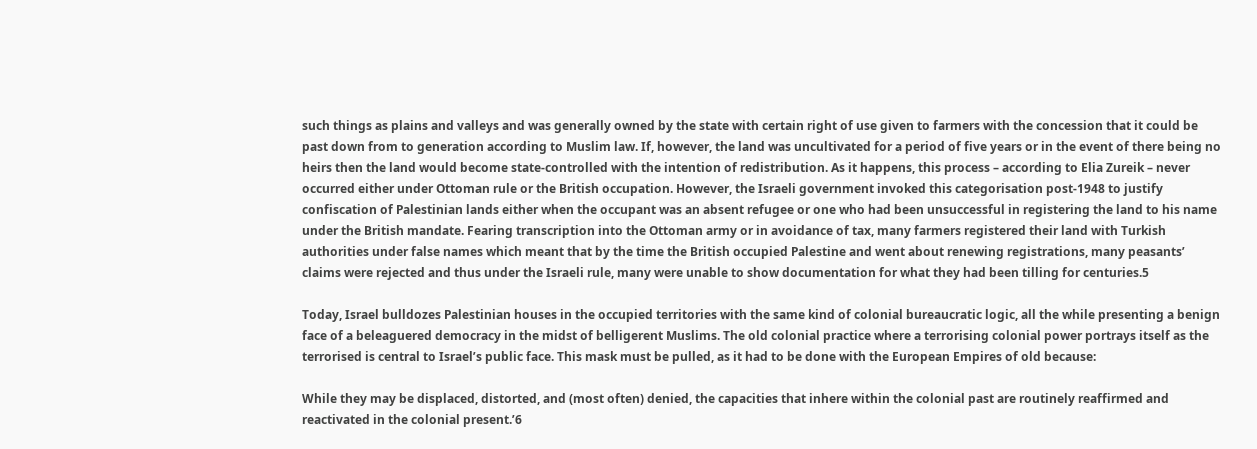such things as plains and valleys and was generally owned by the state with certain right of use given to farmers with the concession that it could be past down from to generation according to Muslim law. If, however, the land was uncultivated for a period of five years or in the event of there being no heirs then the land would become state-controlled with the intention of redistribution. As it happens, this process – according to Elia Zureik – never occurred either under Ottoman rule or the British occupation. However, the Israeli government invoked this categorisation post-1948 to justify confiscation of Palestinian lands either when the occupant was an absent refugee or one who had been unsuccessful in registering the land to his name under the British mandate. Fearing transcription into the Ottoman army or in avoidance of tax, many farmers registered their land with Turkish authorities under false names which meant that by the time the British occupied Palestine and went about renewing registrations, many peasants’ claims were rejected and thus under the Israeli rule, many were unable to show documentation for what they had been tilling for centuries.5

Today, Israel bulldozes Palestinian houses in the occupied territories with the same kind of colonial bureaucratic logic, all the while presenting a benign face of a beleaguered democracy in the midst of belligerent Muslims. The old colonial practice where a terrorising colonial power portrays itself as the terrorised is central to Israel’s public face. This mask must be pulled, as it had to be done with the European Empires of old because:

While they may be displaced, distorted, and (most often) denied, the capacities that inhere within the colonial past are routinely reaffirmed and reactivated in the colonial present.’6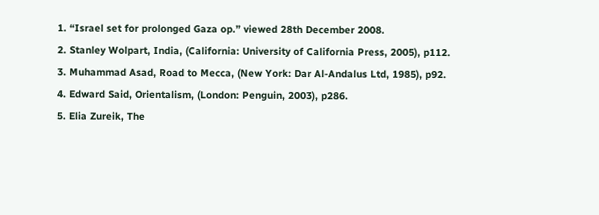1. “Israel set for prolonged Gaza op.” viewed 28th December 2008.
2. Stanley Wolpart, India, (California: University of California Press, 2005), p112.
3. Muhammad Asad, Road to Mecca, (New York: Dar Al-Andalus Ltd, 1985), p92.
4. Edward Said, Orientalism, (London: Penguin, 2003), p286.
5. Elia Zureik, The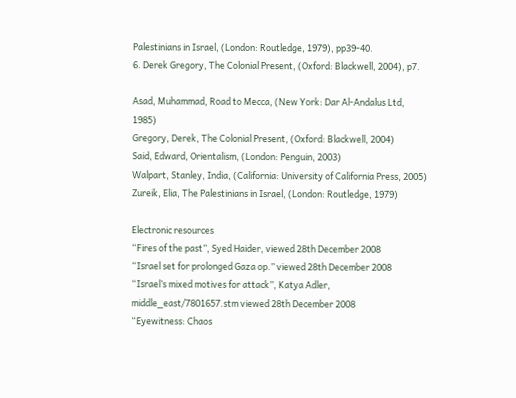Palestinians in Israel, (London: Routledge, 1979), pp39-40.
6. Derek Gregory, The Colonial Present, (Oxford: Blackwell, 2004), p7.

Asad, Muhammad, Road to Mecca, (New York: Dar Al-Andalus Ltd, 1985)
Gregory, Derek, The Colonial Present, (Oxford: Blackwell, 2004)
Said, Edward, Orientalism, (London: Penguin, 2003)
Walpart, Stanley, India, (California: University of California Press, 2005)
Zureik, Elia, The Palestinians in Israel, (London: Routledge, 1979)

Electronic resources
“Fires of the past”, Syed Haider, viewed 28th December 2008
“Israel set for prolonged Gaza op.” viewed 28th December 2008
“Israel’s mixed motives for attack”, Katya Adler, middle_east/7801657.stm viewed 28th December 2008
“Eyewitness: Chaos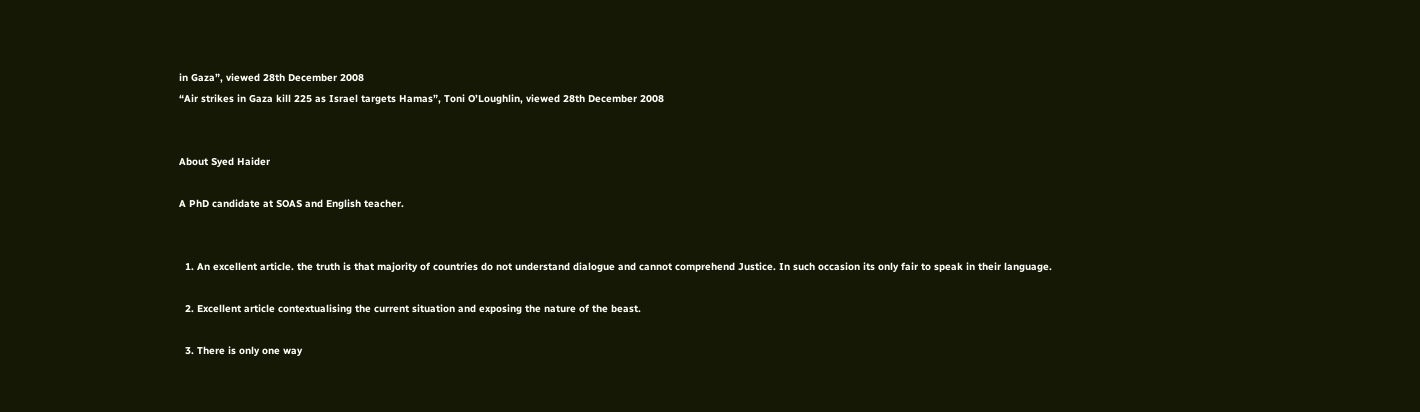in Gaza”, viewed 28th December 2008
“Air strikes in Gaza kill 225 as Israel targets Hamas”, Toni O’Loughlin, viewed 28th December 2008


About Syed Haider

A PhD candidate at SOAS and English teacher.


  1. An excellent article. the truth is that majority of countries do not understand dialogue and cannot comprehend Justice. In such occasion its only fair to speak in their language.

  2. Excellent article contextualising the current situation and exposing the nature of the beast.

  3. There is only one way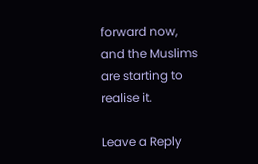forward now, and the Muslims are starting to realise it.

Leave a Reply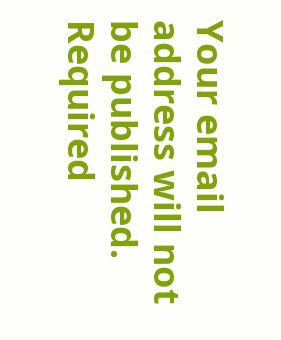Your email address will not be published. Required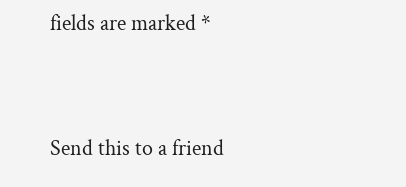fields are marked *


Send this to a friend